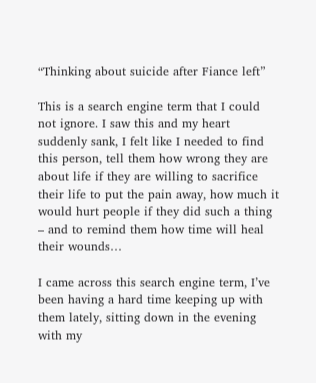“Thinking about suicide after Fiance left”

This is a search engine term that I could not ignore. I saw this and my heart suddenly sank, I felt like I needed to find this person, tell them how wrong they are about life if they are willing to sacrifice their life to put the pain away, how much it would hurt people if they did such a thing – and to remind them how time will heal their wounds…

I came across this search engine term, I’ve been having a hard time keeping up with them lately, sitting down in the evening with my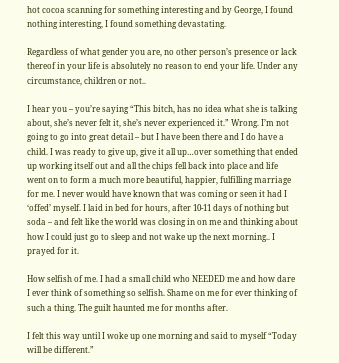hot cocoa scanning for something interesting and by George, I found nothing interesting, I found something devastating.

Regardless of what gender you are, no other person’s presence or lack thereof in your life is absolutely no reason to end your life. Under any circumstance, children or not..

I hear you – you’re saying “This bitch, has no idea what she is talking about, she’s never felt it, she’s never experienced it.” Wrong. I’m not going to go into great detail – but I have been there and I do have a child. I was ready to give up, give it all up…over something that ended up working itself out and all the chips fell back into place and life went on to form a much more beautiful, happier, fulfilling marriage for me. I never would have known that was coming or seen it had I ‘offed’ myself. I laid in bed for hours, after 10-11 days of nothing but soda – and felt like the world was closing in on me and thinking about how I could just go to sleep and not wake up the next morning.. I prayed for it.

How selfish of me. I had a small child who NEEDED me and how dare I ever think of something so selfish. Shame on me for ever thinking of such a thing. The guilt haunted me for months after.

I felt this way until I woke up one morning and said to myself “Today will be different.”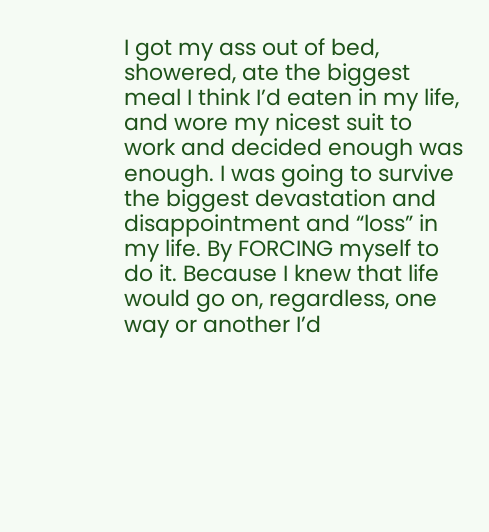I got my ass out of bed, showered, ate the biggest meal I think I’d eaten in my life, and wore my nicest suit to work and decided enough was enough. I was going to survive the biggest devastation and disappointment and “loss” in my life. By FORCING myself to do it. Because I knew that life would go on, regardless, one way or another I’d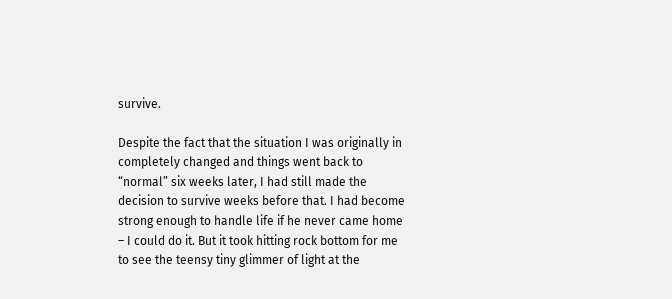survive.

Despite the fact that the situation I was originally in completely changed and things went back to “normal” six weeks later, I had still made the decision to survive weeks before that. I had become strong enough to handle life if he never came home – I could do it. But it took hitting rock bottom for me to see the teensy tiny glimmer of light at the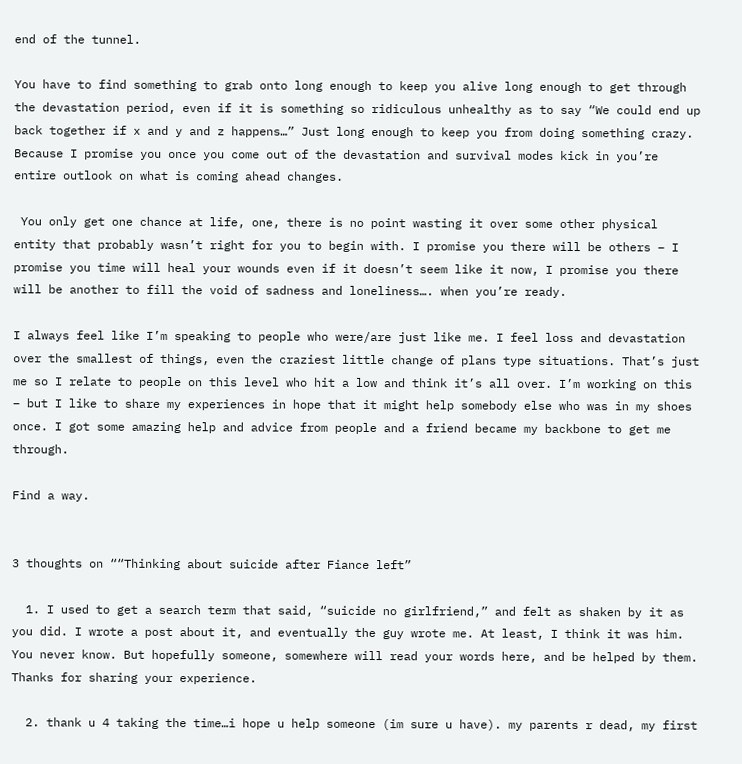end of the tunnel.

You have to find something to grab onto long enough to keep you alive long enough to get through the devastation period, even if it is something so ridiculous unhealthy as to say “We could end up back together if x and y and z happens…” Just long enough to keep you from doing something crazy. Because I promise you once you come out of the devastation and survival modes kick in you’re entire outlook on what is coming ahead changes.

 You only get one chance at life, one, there is no point wasting it over some other physical entity that probably wasn’t right for you to begin with. I promise you there will be others – I promise you time will heal your wounds even if it doesn’t seem like it now, I promise you there will be another to fill the void of sadness and loneliness…. when you’re ready.

I always feel like I’m speaking to people who were/are just like me. I feel loss and devastation over the smallest of things, even the craziest little change of plans type situations. That’s just me so I relate to people on this level who hit a low and think it’s all over. I’m working on this – but I like to share my experiences in hope that it might help somebody else who was in my shoes once. I got some amazing help and advice from people and a friend became my backbone to get me through.

Find a way.


3 thoughts on ““Thinking about suicide after Fiance left”

  1. I used to get a search term that said, “suicide no girlfriend,” and felt as shaken by it as you did. I wrote a post about it, and eventually the guy wrote me. At least, I think it was him. You never know. But hopefully someone, somewhere will read your words here, and be helped by them. Thanks for sharing your experience.

  2. thank u 4 taking the time…i hope u help someone (im sure u have). my parents r dead, my first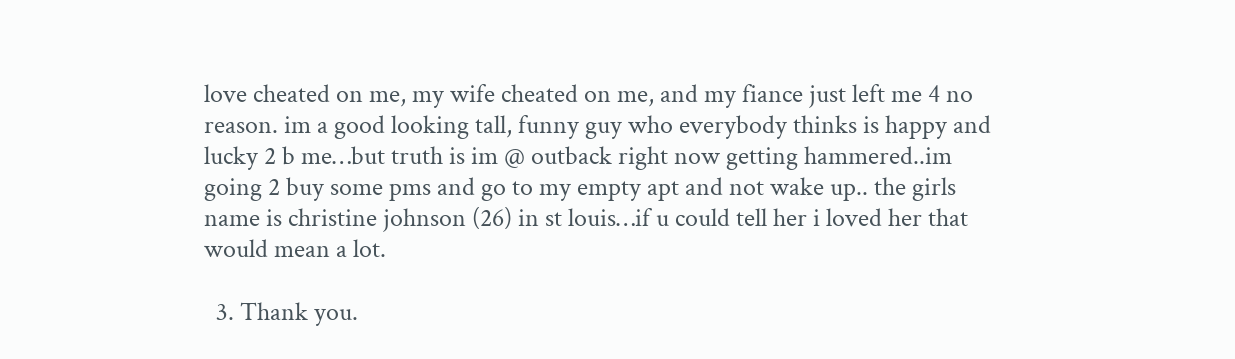love cheated on me, my wife cheated on me, and my fiance just left me 4 no reason. im a good looking tall, funny guy who everybody thinks is happy and lucky 2 b me…but truth is im @ outback right now getting hammered..im going 2 buy some pms and go to my empty apt and not wake up.. the girls name is christine johnson (26) in st louis…if u could tell her i loved her that would mean a lot.

  3. Thank you.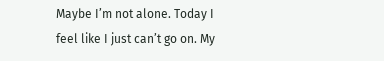Maybe I’m not alone. Today I feel like I just can’t go on. My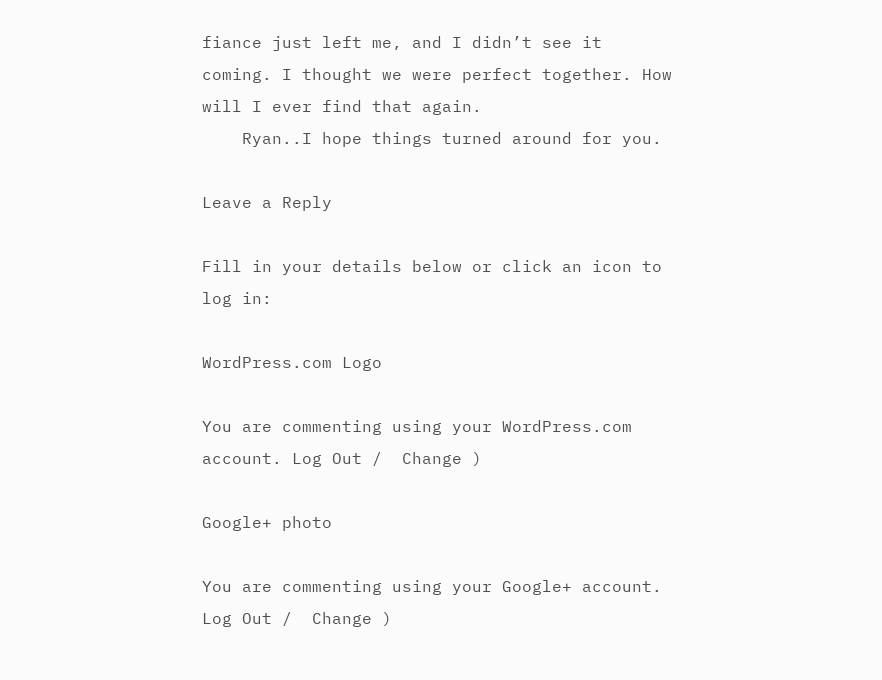fiance just left me, and I didn’t see it coming. I thought we were perfect together. How will I ever find that again.
    Ryan..I hope things turned around for you.

Leave a Reply

Fill in your details below or click an icon to log in:

WordPress.com Logo

You are commenting using your WordPress.com account. Log Out /  Change )

Google+ photo

You are commenting using your Google+ account. Log Out /  Change )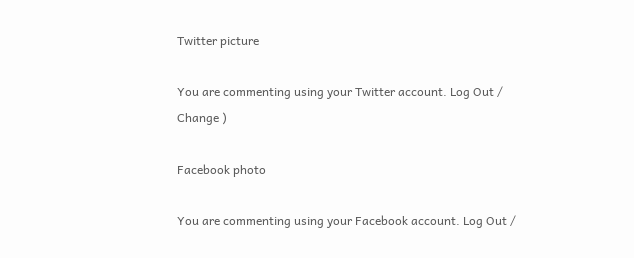Twitter picture

You are commenting using your Twitter account. Log Out /  Change )

Facebook photo

You are commenting using your Facebook account. Log Out /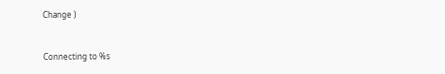Change )


Connecting to %s